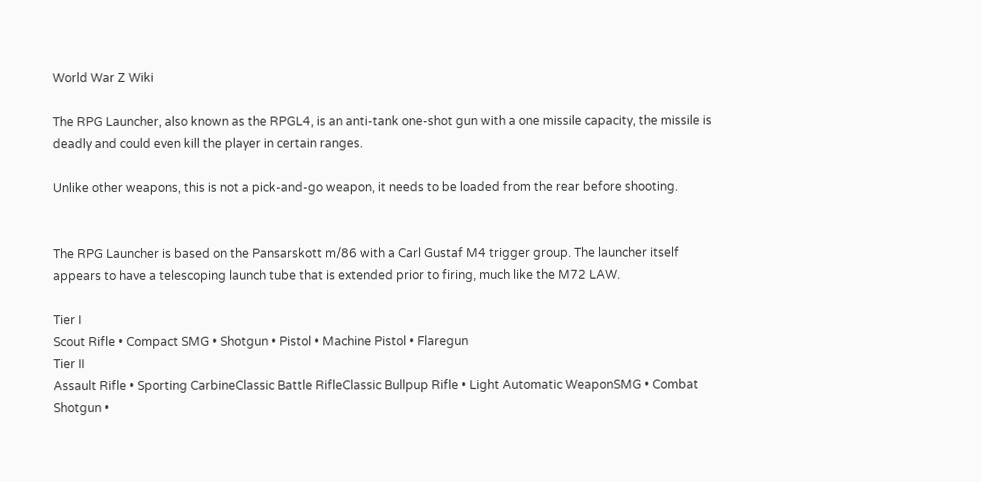World War Z Wiki

The RPG Launcher, also known as the RPGL4, is an anti-tank one-shot gun with a one missile capacity, the missile is deadly and could even kill the player in certain ranges.

Unlike other weapons, this is not a pick-and-go weapon, it needs to be loaded from the rear before shooting.


The RPG Launcher is based on the Pansarskott m/86 with a Carl Gustaf M4 trigger group. The launcher itself appears to have a telescoping launch tube that is extended prior to firing, much like the M72 LAW.

Tier I
Scout Rifle • Compact SMG • Shotgun • Pistol • Machine Pistol • Flaregun
Tier II
Assault Rifle • Sporting CarbineClassic Battle RifleClassic Bullpup Rifle • Light Automatic WeaponSMG • Combat Shotgun •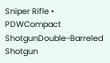Sniper Rifle • PDWCompact ShotgunDouble-Barreled Shotgun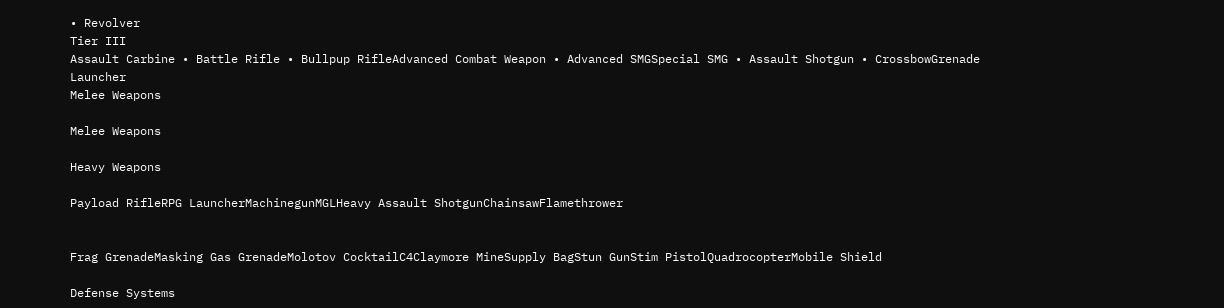• Revolver
Tier III
Assault Carbine • Battle Rifle • Bullpup RifleAdvanced Combat Weapon • Advanced SMGSpecial SMG • Assault Shotgun • CrossbowGrenade Launcher
Melee Weapons

Melee Weapons

Heavy Weapons

Payload RifleRPG LauncherMachinegunMGLHeavy Assault ShotgunChainsawFlamethrower


Frag GrenadeMasking Gas GrenadeMolotov CocktailC4Claymore MineSupply BagStun GunStim PistolQuadrocopterMobile Shield

Defense Systems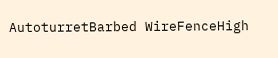AutoturretBarbed WireFenceHigh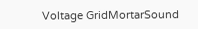Voltage GridMortarSound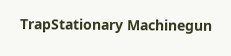TrapStationary Machinegun